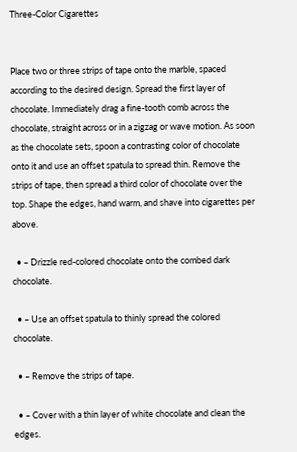Three-Color Cigarettes


Place two or three strips of tape onto the marble, spaced according to the desired design. Spread the first layer of chocolate. Immediately drag a fine-tooth comb across the chocolate, straight across or in a zigzag or wave motion. As soon as the chocolate sets, spoon a contrasting color of chocolate onto it and use an offset spatula to spread thin. Remove the strips of tape, then spread a third color of chocolate over the top. Shape the edges, hand warm, and shave into cigarettes per above.

  • – Drizzle red-colored chocolate onto the combed dark chocolate.

  • – Use an offset spatula to thinly spread the colored chocolate.

  • – Remove the strips of tape.

  • – Cover with a thin layer of white chocolate and clean the edges.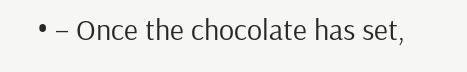• – Once the chocolate has set,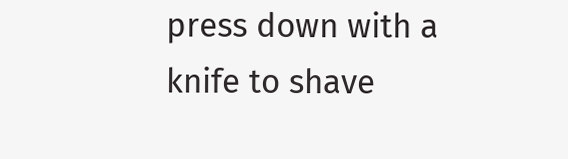press down with a knife to shave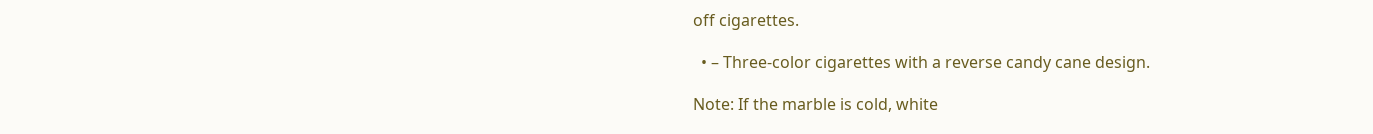off cigarettes.

  • – Three-color cigarettes with a reverse candy cane design.

Note: If the marble is cold, white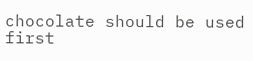chocolate should be used first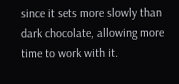since it sets more slowly than dark chocolate, allowing more time to work with it.